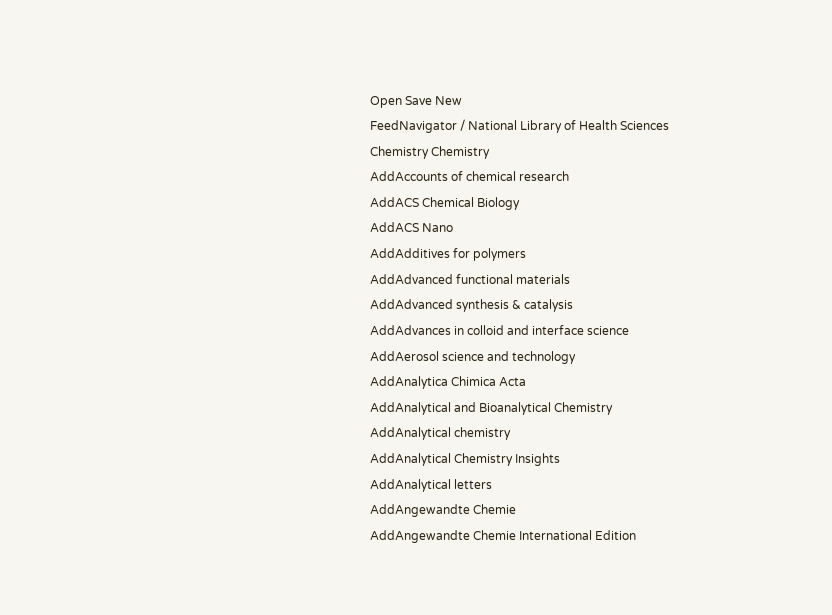Open Save New
FeedNavigator / National Library of Health Sciences
Chemistry Chemistry
AddAccounts of chemical research
AddACS Chemical Biology
AddACS Nano
AddAdditives for polymers
AddAdvanced functional materials
AddAdvanced synthesis & catalysis
AddAdvances in colloid and interface science
AddAerosol science and technology
AddAnalytica Chimica Acta
AddAnalytical and Bioanalytical Chemistry
AddAnalytical chemistry
AddAnalytical Chemistry Insights
AddAnalytical letters
AddAngewandte Chemie
AddAngewandte Chemie International Edition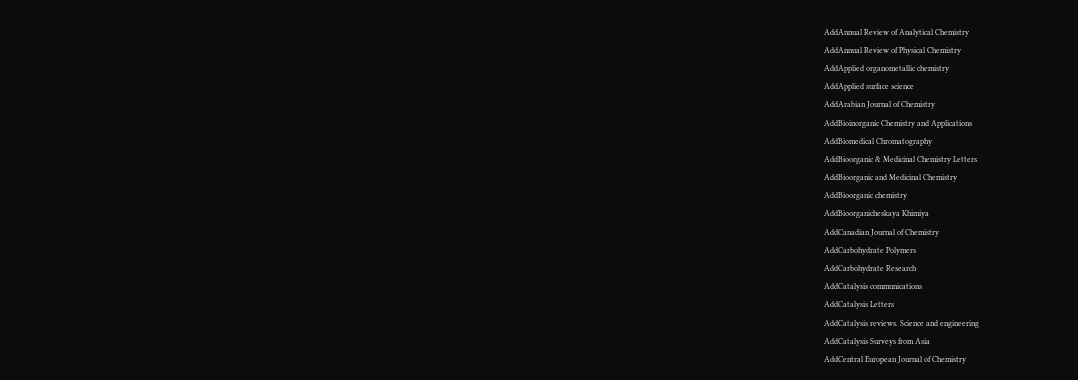AddAnnual Review of Analytical Chemistry
AddAnnual Review of Physical Chemistry
AddApplied organometallic chemistry
AddApplied surface science
AddArabian Journal of Chemistry
AddBioinorganic Chemistry and Applications
AddBiomedical Chromatography
AddBioorganic & Medicinal Chemistry Letters
AddBioorganic and Medicinal Chemistry
AddBioorganic chemistry
AddBioorganicheskaya Khimiya
AddCanadian Journal of Chemistry
AddCarbohydrate Polymers
AddCarbohydrate Research
AddCatalysis communications
AddCatalysis Letters
AddCatalysis reviews. Science and engineering
AddCatalysis Surveys from Asia
AddCentral European Journal of Chemistry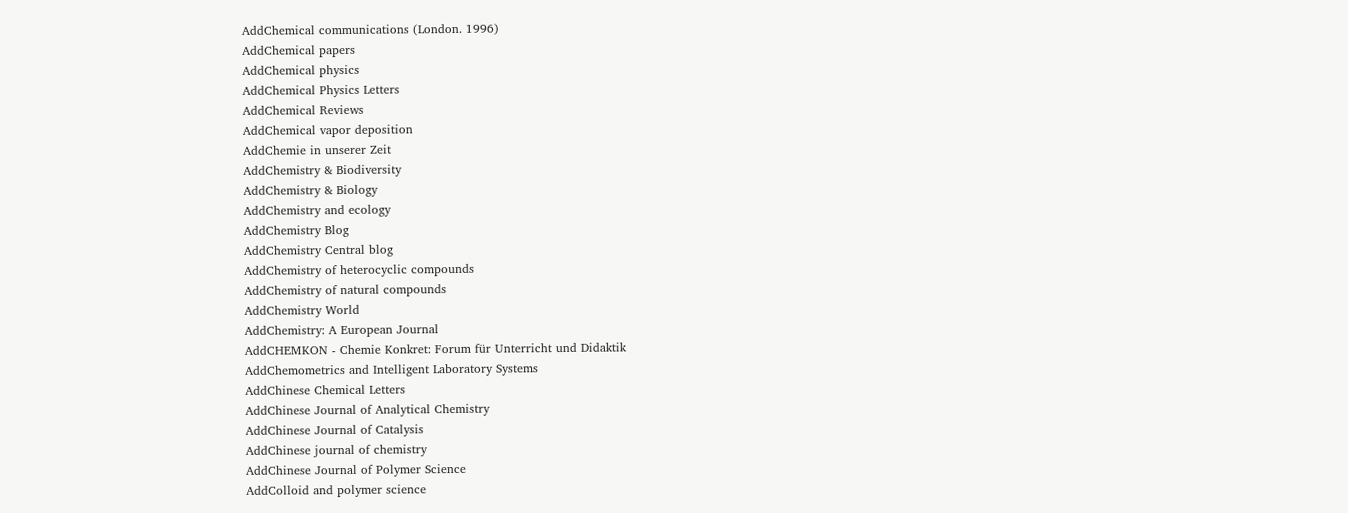AddChemical communications (London. 1996)
AddChemical papers
AddChemical physics
AddChemical Physics Letters
AddChemical Reviews
AddChemical vapor deposition
AddChemie in unserer Zeit
AddChemistry & Biodiversity
AddChemistry & Biology
AddChemistry and ecology
AddChemistry Blog
AddChemistry Central blog
AddChemistry of heterocyclic compounds
AddChemistry of natural compounds
AddChemistry World
AddChemistry: A European Journal
AddCHEMKON - Chemie Konkret: Forum für Unterricht und Didaktik
AddChemometrics and Intelligent Laboratory Systems
AddChinese Chemical Letters
AddChinese Journal of Analytical Chemistry
AddChinese Journal of Catalysis
AddChinese journal of chemistry
AddChinese Journal of Polymer Science
AddColloid and polymer science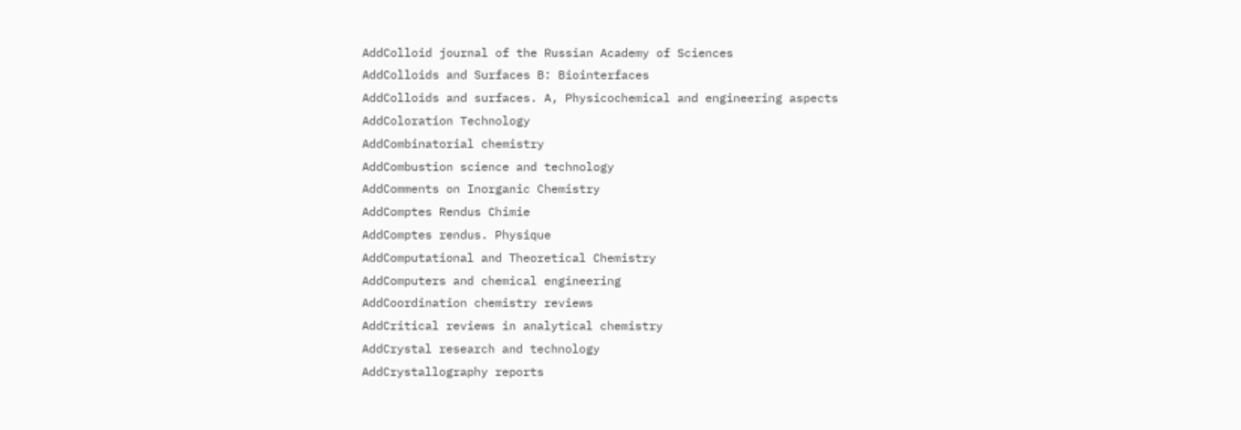AddColloid journal of the Russian Academy of Sciences
AddColloids and Surfaces B: Biointerfaces
AddColloids and surfaces. A, Physicochemical and engineering aspects
AddColoration Technology
AddCombinatorial chemistry
AddCombustion science and technology
AddComments on Inorganic Chemistry
AddComptes Rendus Chimie
AddComptes rendus. Physique
AddComputational and Theoretical Chemistry
AddComputers and chemical engineering
AddCoordination chemistry reviews
AddCritical reviews in analytical chemistry
AddCrystal research and technology
AddCrystallography reports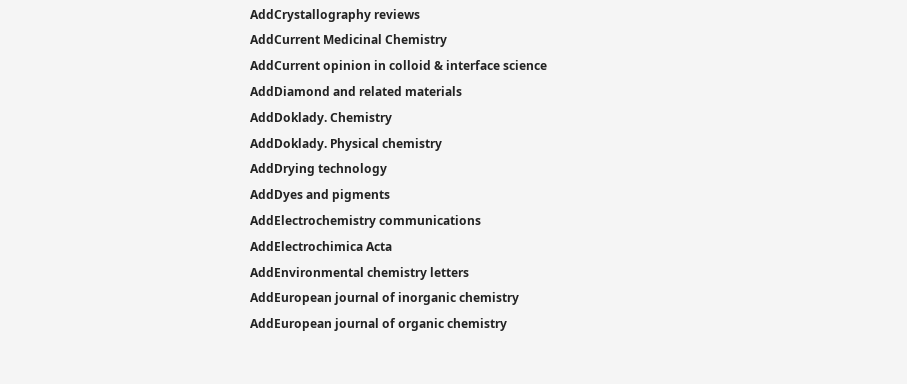AddCrystallography reviews
AddCurrent Medicinal Chemistry
AddCurrent opinion in colloid & interface science
AddDiamond and related materials
AddDoklady. Chemistry
AddDoklady. Physical chemistry
AddDrying technology
AddDyes and pigments
AddElectrochemistry communications
AddElectrochimica Acta
AddEnvironmental chemistry letters
AddEuropean journal of inorganic chemistry
AddEuropean journal of organic chemistry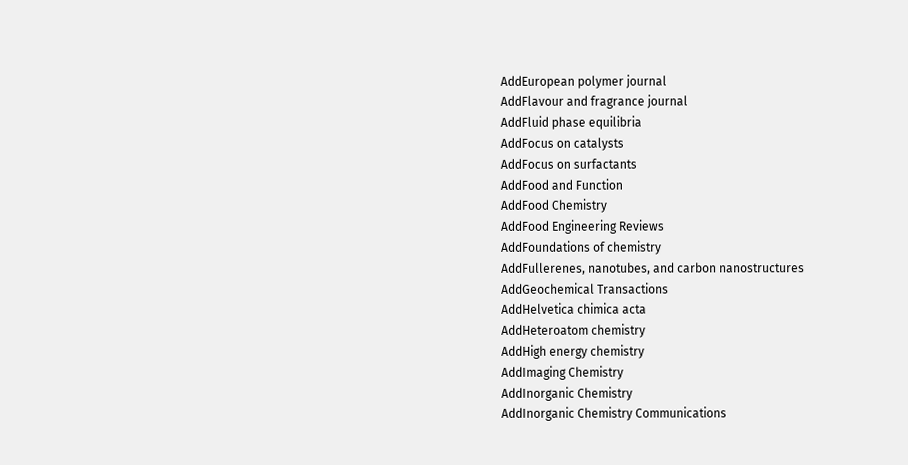AddEuropean polymer journal
AddFlavour and fragrance journal
AddFluid phase equilibria
AddFocus on catalysts
AddFocus on surfactants
AddFood and Function
AddFood Chemistry
AddFood Engineering Reviews
AddFoundations of chemistry
AddFullerenes, nanotubes, and carbon nanostructures
AddGeochemical Transactions
AddHelvetica chimica acta
AddHeteroatom chemistry
AddHigh energy chemistry
AddImaging Chemistry
AddInorganic Chemistry
AddInorganic Chemistry Communications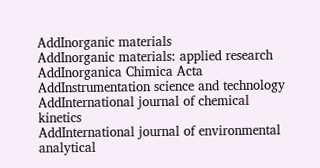AddInorganic materials
AddInorganic materials: applied research
AddInorganica Chimica Acta
AddInstrumentation science and technology
AddInternational journal of chemical kinetics
AddInternational journal of environmental analytical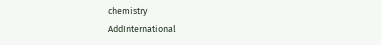chemistry
AddInternational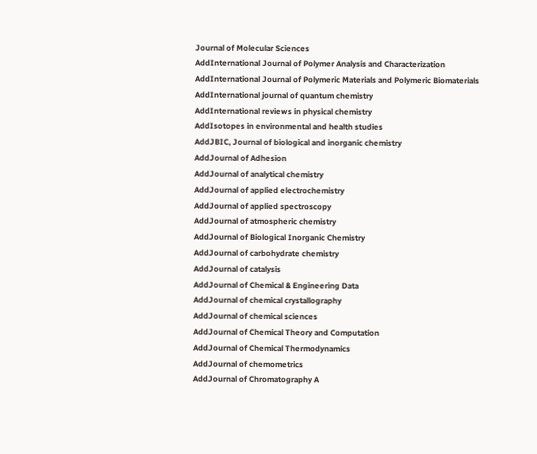Journal of Molecular Sciences
AddInternational Journal of Polymer Analysis and Characterization
AddInternational Journal of Polymeric Materials and Polymeric Biomaterials
AddInternational journal of quantum chemistry
AddInternational reviews in physical chemistry
AddIsotopes in environmental and health studies
AddJBIC, Journal of biological and inorganic chemistry
AddJournal of Adhesion
AddJournal of analytical chemistry
AddJournal of applied electrochemistry
AddJournal of applied spectroscopy
AddJournal of atmospheric chemistry
AddJournal of Biological Inorganic Chemistry
AddJournal of carbohydrate chemistry
AddJournal of catalysis
AddJournal of Chemical & Engineering Data
AddJournal of chemical crystallography
AddJournal of chemical sciences
AddJournal of Chemical Theory and Computation
AddJournal of Chemical Thermodynamics
AddJournal of chemometrics
AddJournal of Chromatography A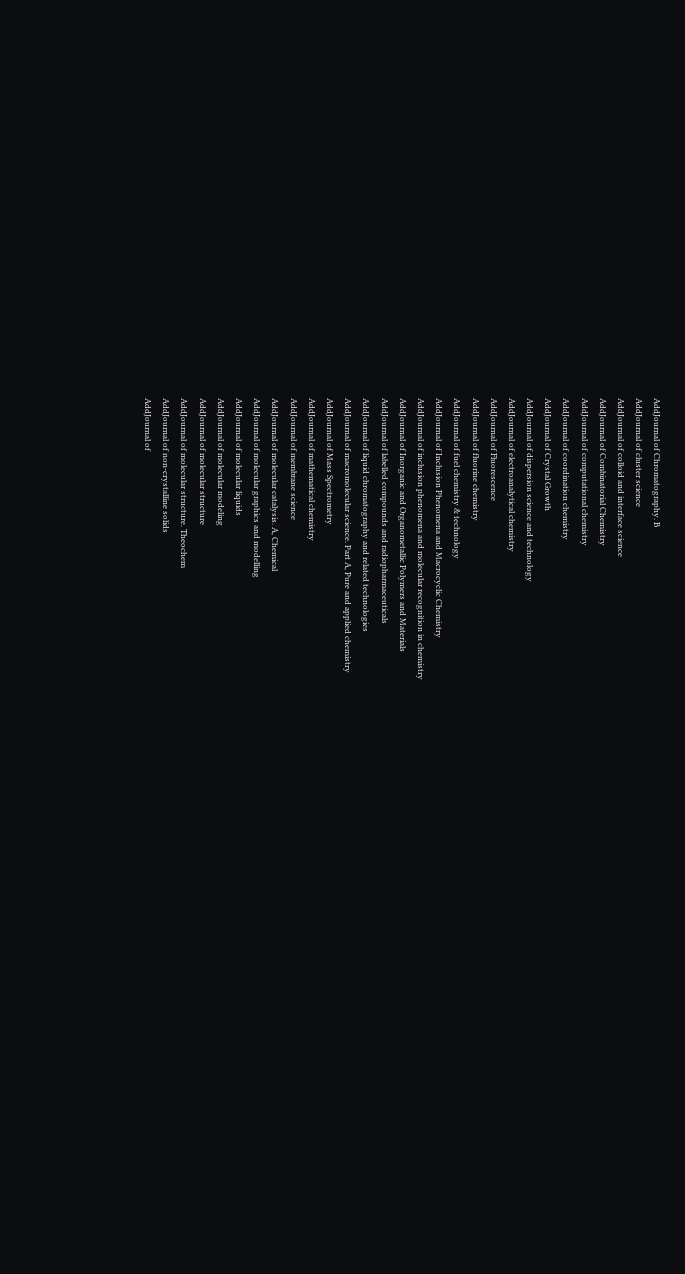AddJournal of Chromatography. B
AddJournal of cluster science
AddJournal of colloid and interface science
AddJournal of Combinatorial Chemistry
AddJournal of computational chemistry
AddJournal of coordination chemistry
AddJournal of Crystal Growth
AddJournal of dispersion science and technology
AddJournal of electroanalytical chemistry
AddJournal of Fluorescence
AddJournal of fluorine chemistry
AddJournal of fuel chemistry & technology
AddJournal of Inclusion Phenomena and Macrocyclic Chemistry
AddJournal of inclusion phenomena and molecular recognition in chemistry
AddJournal of Inorganic and Organometallic Polymers and Materials
AddJournal of labelled compounds and radiopharmaceuticals
AddJournal of liquid chromatography and related technologies
AddJournal of macromolecular science. Part A, Pure and applied chemistry
AddJournal of Mass Spectrometry
AddJournal of mathematical chemistry
AddJournal of membrane science
AddJournal of molecular catalysis. A, Chemical
AddJournal of molecular graphics and modelling
AddJournal of molecular liquids
AddJournal of molecular modeling
AddJournal of molecular structure
AddJournal of molecular structure. Theochem
AddJournal of non-crystalline solids
AddJournal of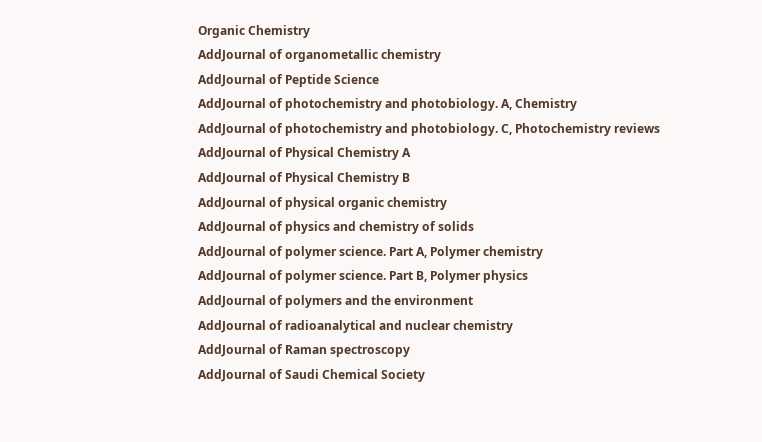Organic Chemistry
AddJournal of organometallic chemistry
AddJournal of Peptide Science
AddJournal of photochemistry and photobiology. A, Chemistry
AddJournal of photochemistry and photobiology. C, Photochemistry reviews
AddJournal of Physical Chemistry A
AddJournal of Physical Chemistry B
AddJournal of physical organic chemistry
AddJournal of physics and chemistry of solids
AddJournal of polymer science. Part A, Polymer chemistry
AddJournal of polymer science. Part B, Polymer physics
AddJournal of polymers and the environment
AddJournal of radioanalytical and nuclear chemistry
AddJournal of Raman spectroscopy
AddJournal of Saudi Chemical Society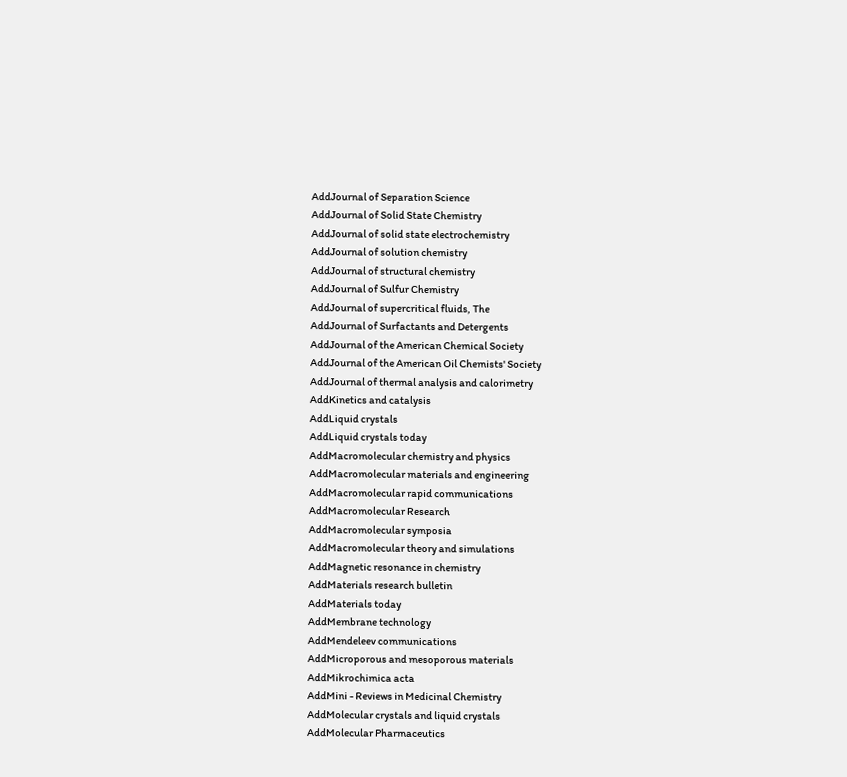AddJournal of Separation Science
AddJournal of Solid State Chemistry
AddJournal of solid state electrochemistry
AddJournal of solution chemistry
AddJournal of structural chemistry
AddJournal of Sulfur Chemistry
AddJournal of supercritical fluids, The
AddJournal of Surfactants and Detergents
AddJournal of the American Chemical Society
AddJournal of the American Oil Chemists' Society
AddJournal of thermal analysis and calorimetry
AddKinetics and catalysis
AddLiquid crystals
AddLiquid crystals today
AddMacromolecular chemistry and physics
AddMacromolecular materials and engineering
AddMacromolecular rapid communications
AddMacromolecular Research
AddMacromolecular symposia
AddMacromolecular theory and simulations
AddMagnetic resonance in chemistry
AddMaterials research bulletin
AddMaterials today
AddMembrane technology
AddMendeleev communications
AddMicroporous and mesoporous materials
AddMikrochimica acta
AddMini - Reviews in Medicinal Chemistry
AddMolecular crystals and liquid crystals
AddMolecular Pharmaceutics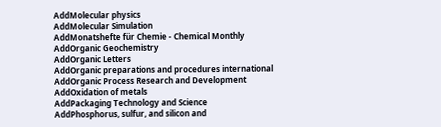AddMolecular physics
AddMolecular Simulation
AddMonatshefte für Chemie - Chemical Monthly
AddOrganic Geochemistry
AddOrganic Letters
AddOrganic preparations and procedures international
AddOrganic Process Research and Development
AddOxidation of metals
AddPackaging Technology and Science
AddPhosphorus, sulfur, and silicon and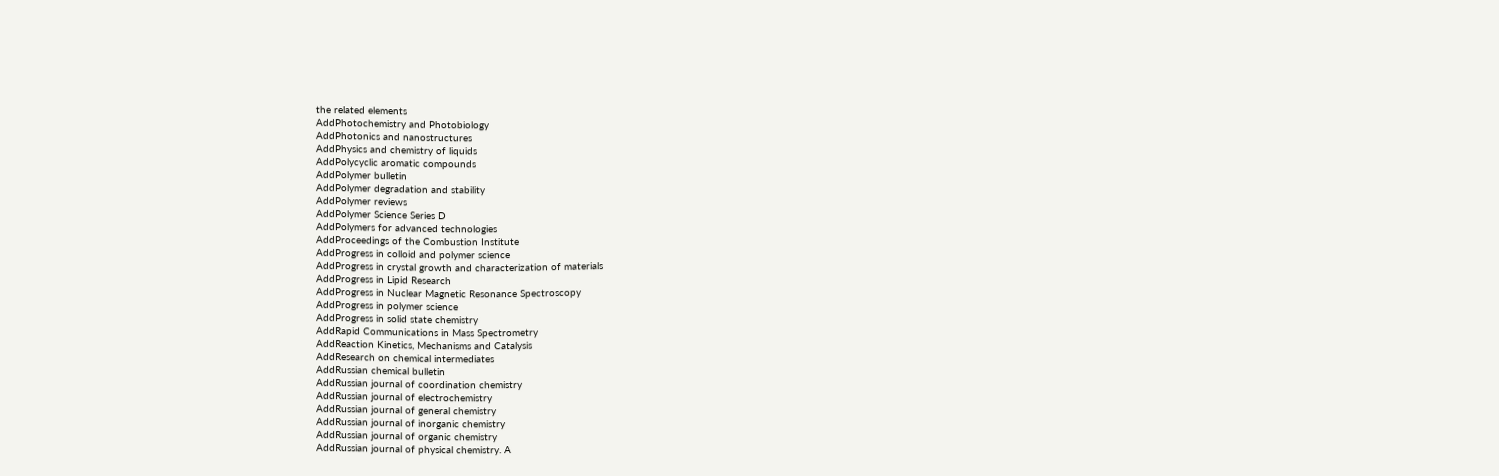the related elements
AddPhotochemistry and Photobiology
AddPhotonics and nanostructures
AddPhysics and chemistry of liquids
AddPolycyclic aromatic compounds
AddPolymer bulletin
AddPolymer degradation and stability
AddPolymer reviews
AddPolymer Science Series D
AddPolymers for advanced technologies
AddProceedings of the Combustion Institute
AddProgress in colloid and polymer science
AddProgress in crystal growth and characterization of materials
AddProgress in Lipid Research
AddProgress in Nuclear Magnetic Resonance Spectroscopy
AddProgress in polymer science
AddProgress in solid state chemistry
AddRapid Communications in Mass Spectrometry
AddReaction Kinetics, Mechanisms and Catalysis
AddResearch on chemical intermediates
AddRussian chemical bulletin
AddRussian journal of coordination chemistry
AddRussian journal of electrochemistry
AddRussian journal of general chemistry
AddRussian journal of inorganic chemistry
AddRussian journal of organic chemistry
AddRussian journal of physical chemistry. A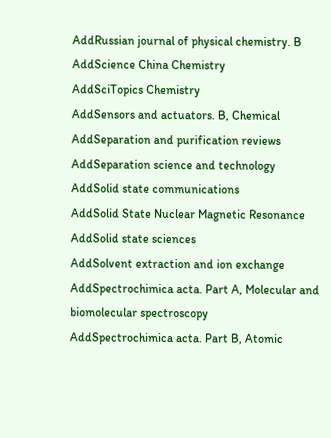AddRussian journal of physical chemistry. B
AddScience China Chemistry
AddSciTopics Chemistry
AddSensors and actuators. B, Chemical
AddSeparation and purification reviews
AddSeparation science and technology
AddSolid state communications
AddSolid State Nuclear Magnetic Resonance
AddSolid state sciences
AddSolvent extraction and ion exchange
AddSpectrochimica acta. Part A, Molecular and biomolecular spectroscopy
AddSpectrochimica acta. Part B, Atomic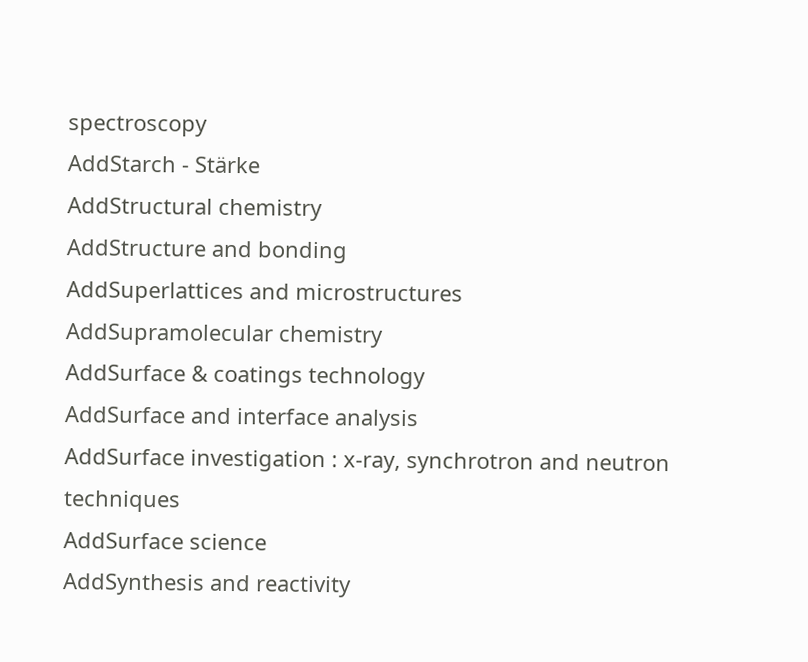spectroscopy
AddStarch - Stärke
AddStructural chemistry
AddStructure and bonding
AddSuperlattices and microstructures
AddSupramolecular chemistry
AddSurface & coatings technology
AddSurface and interface analysis
AddSurface investigation : x-ray, synchrotron and neutron techniques
AddSurface science
AddSynthesis and reactivity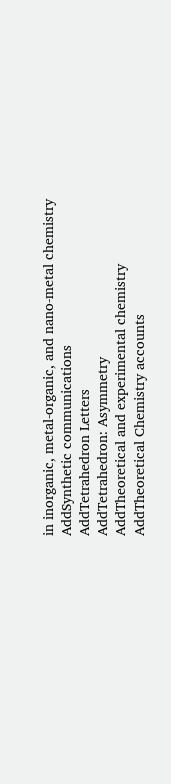in inorganic, metal-organic, and nano-metal chemistry
AddSynthetic communications
AddTetrahedron Letters
AddTetrahedron: Asymmetry
AddTheoretical and experimental chemistry
AddTheoretical Chemistry accounts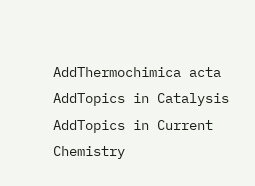AddThermochimica acta
AddTopics in Catalysis
AddTopics in Current Chemistry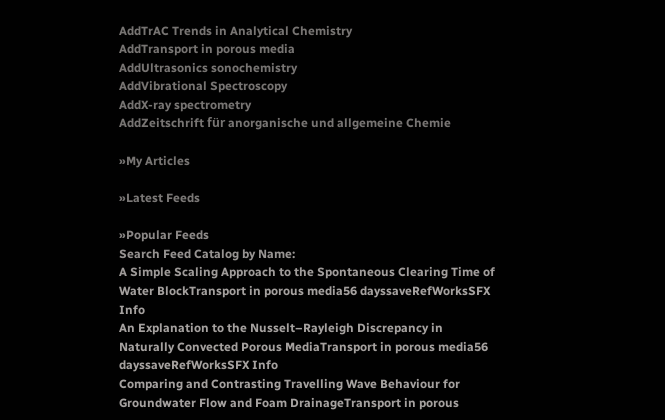AddTrAC Trends in Analytical Chemistry
AddTransport in porous media
AddUltrasonics sonochemistry
AddVibrational Spectroscopy
AddX-ray spectrometry
AddZeitschrift für anorganische und allgemeine Chemie

»My Articles

»Latest Feeds

»Popular Feeds
Search Feed Catalog by Name:
A Simple Scaling Approach to the Spontaneous Clearing Time of Water BlockTransport in porous media56 dayssaveRefWorksSFX Info
An Explanation to the Nusselt–Rayleigh Discrepancy in Naturally Convected Porous MediaTransport in porous media56 dayssaveRefWorksSFX Info
Comparing and Contrasting Travelling Wave Behaviour for Groundwater Flow and Foam DrainageTransport in porous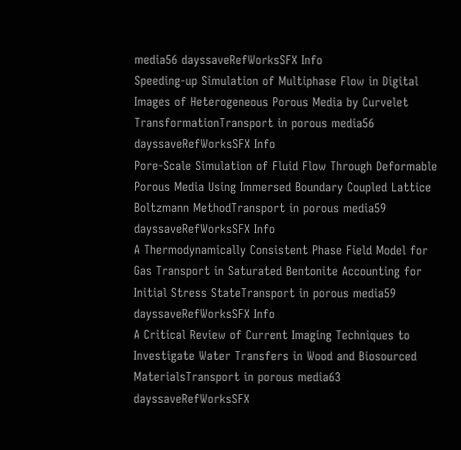media56 dayssaveRefWorksSFX Info
Speeding-up Simulation of Multiphase Flow in Digital Images of Heterogeneous Porous Media by Curvelet TransformationTransport in porous media56 dayssaveRefWorksSFX Info
Pore-Scale Simulation of Fluid Flow Through Deformable Porous Media Using Immersed Boundary Coupled Lattice Boltzmann MethodTransport in porous media59 dayssaveRefWorksSFX Info
A Thermodynamically Consistent Phase Field Model for Gas Transport in Saturated Bentonite Accounting for Initial Stress StateTransport in porous media59 dayssaveRefWorksSFX Info
A Critical Review of Current Imaging Techniques to Investigate Water Transfers in Wood and Biosourced MaterialsTransport in porous media63 dayssaveRefWorksSFX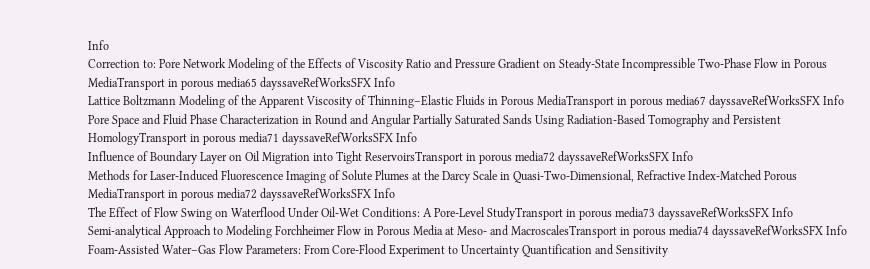Info
Correction to: Pore Network Modeling of the Effects of Viscosity Ratio and Pressure Gradient on Steady-State Incompressible Two-Phase Flow in Porous MediaTransport in porous media65 dayssaveRefWorksSFX Info
Lattice Boltzmann Modeling of the Apparent Viscosity of Thinning–Elastic Fluids in Porous MediaTransport in porous media67 dayssaveRefWorksSFX Info
Pore Space and Fluid Phase Characterization in Round and Angular Partially Saturated Sands Using Radiation-Based Tomography and Persistent HomologyTransport in porous media71 dayssaveRefWorksSFX Info
Influence of Boundary Layer on Oil Migration into Tight ReservoirsTransport in porous media72 dayssaveRefWorksSFX Info
Methods for Laser-Induced Fluorescence Imaging of Solute Plumes at the Darcy Scale in Quasi-Two-Dimensional, Refractive Index-Matched Porous MediaTransport in porous media72 dayssaveRefWorksSFX Info
The Effect of Flow Swing on Waterflood Under Oil-Wet Conditions: A Pore-Level StudyTransport in porous media73 dayssaveRefWorksSFX Info
Semi-analytical Approach to Modeling Forchheimer Flow in Porous Media at Meso- and MacroscalesTransport in porous media74 dayssaveRefWorksSFX Info
Foam-Assisted Water–Gas Flow Parameters: From Core-Flood Experiment to Uncertainty Quantification and Sensitivity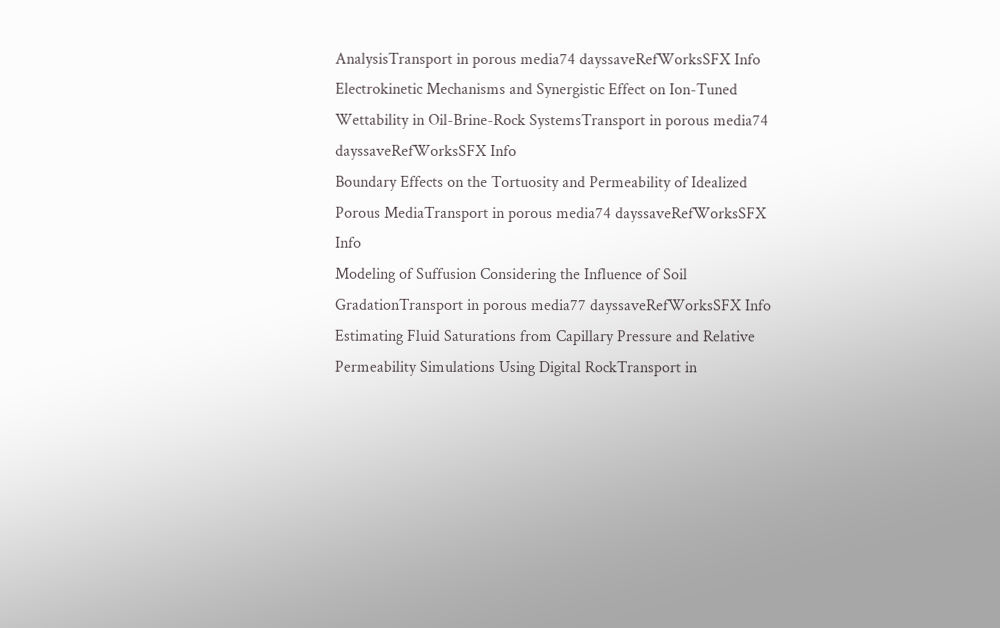AnalysisTransport in porous media74 dayssaveRefWorksSFX Info
Electrokinetic Mechanisms and Synergistic Effect on Ion-Tuned Wettability in Oil-Brine-Rock SystemsTransport in porous media74 dayssaveRefWorksSFX Info
Boundary Effects on the Tortuosity and Permeability of Idealized Porous MediaTransport in porous media74 dayssaveRefWorksSFX Info
Modeling of Suffusion Considering the Influence of Soil GradationTransport in porous media77 dayssaveRefWorksSFX Info
Estimating Fluid Saturations from Capillary Pressure and Relative Permeability Simulations Using Digital RockTransport in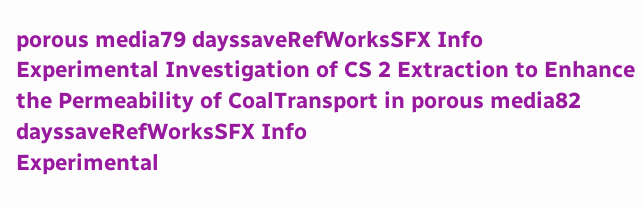porous media79 dayssaveRefWorksSFX Info
Experimental Investigation of CS 2 Extraction to Enhance the Permeability of CoalTransport in porous media82 dayssaveRefWorksSFX Info
Experimental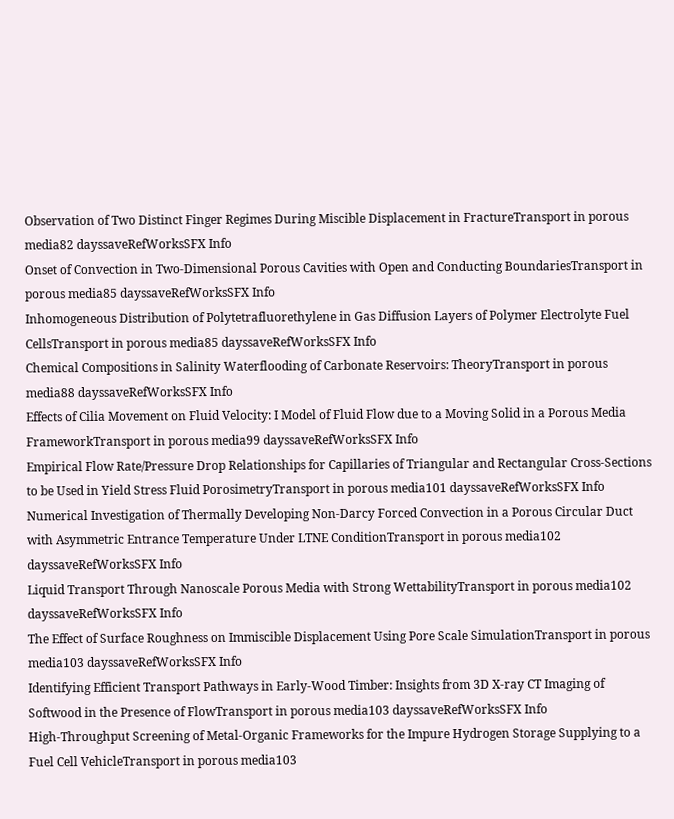Observation of Two Distinct Finger Regimes During Miscible Displacement in FractureTransport in porous media82 dayssaveRefWorksSFX Info
Onset of Convection in Two-Dimensional Porous Cavities with Open and Conducting BoundariesTransport in porous media85 dayssaveRefWorksSFX Info
Inhomogeneous Distribution of Polytetrafluorethylene in Gas Diffusion Layers of Polymer Electrolyte Fuel CellsTransport in porous media85 dayssaveRefWorksSFX Info
Chemical Compositions in Salinity Waterflooding of Carbonate Reservoirs: TheoryTransport in porous media88 dayssaveRefWorksSFX Info
Effects of Cilia Movement on Fluid Velocity: I Model of Fluid Flow due to a Moving Solid in a Porous Media FrameworkTransport in porous media99 dayssaveRefWorksSFX Info
Empirical Flow Rate/Pressure Drop Relationships for Capillaries of Triangular and Rectangular Cross-Sections to be Used in Yield Stress Fluid PorosimetryTransport in porous media101 dayssaveRefWorksSFX Info
Numerical Investigation of Thermally Developing Non-Darcy Forced Convection in a Porous Circular Duct with Asymmetric Entrance Temperature Under LTNE ConditionTransport in porous media102 dayssaveRefWorksSFX Info
Liquid Transport Through Nanoscale Porous Media with Strong WettabilityTransport in porous media102 dayssaveRefWorksSFX Info
The Effect of Surface Roughness on Immiscible Displacement Using Pore Scale SimulationTransport in porous media103 dayssaveRefWorksSFX Info
Identifying Efficient Transport Pathways in Early-Wood Timber: Insights from 3D X-ray CT Imaging of Softwood in the Presence of FlowTransport in porous media103 dayssaveRefWorksSFX Info
High-Throughput Screening of Metal-Organic Frameworks for the Impure Hydrogen Storage Supplying to a Fuel Cell VehicleTransport in porous media103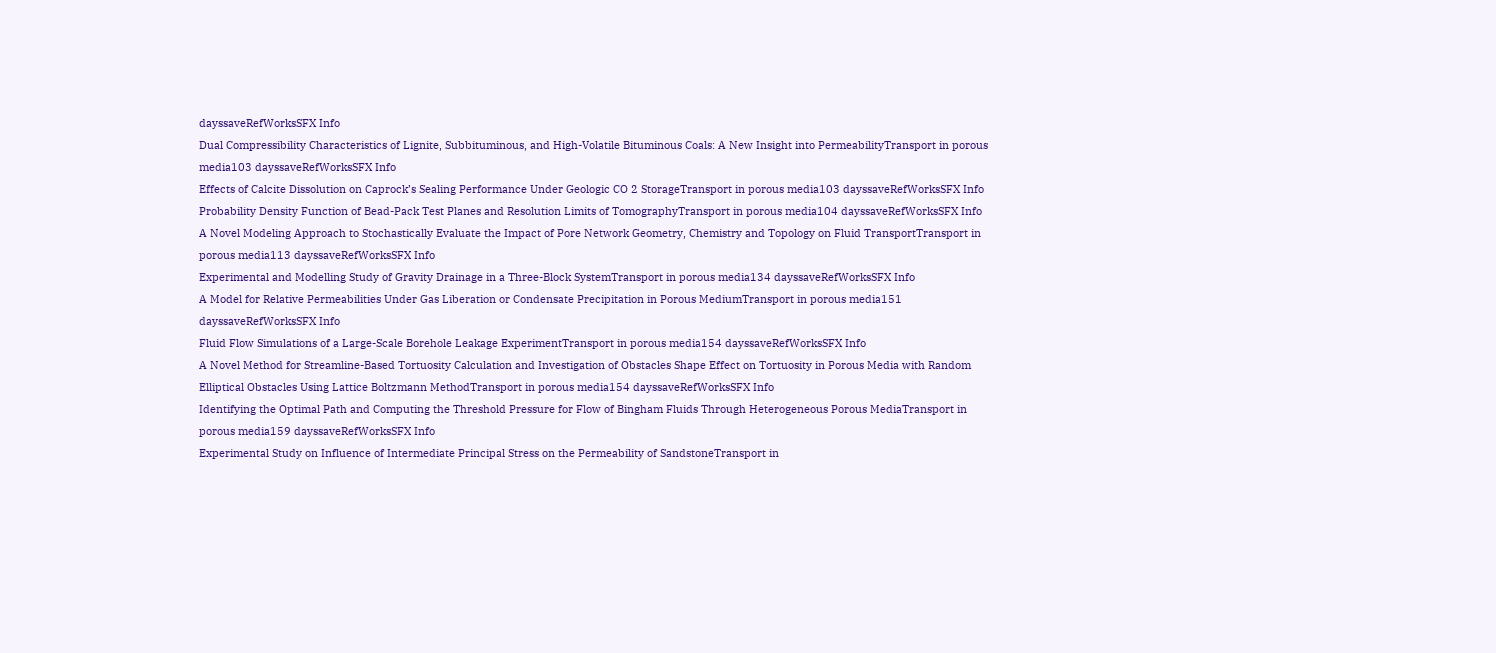dayssaveRefWorksSFX Info
Dual Compressibility Characteristics of Lignite, Subbituminous, and High-Volatile Bituminous Coals: A New Insight into PermeabilityTransport in porous media103 dayssaveRefWorksSFX Info
Effects of Calcite Dissolution on Caprock’s Sealing Performance Under Geologic CO 2 StorageTransport in porous media103 dayssaveRefWorksSFX Info
Probability Density Function of Bead-Pack Test Planes and Resolution Limits of TomographyTransport in porous media104 dayssaveRefWorksSFX Info
A Novel Modeling Approach to Stochastically Evaluate the Impact of Pore Network Geometry, Chemistry and Topology on Fluid TransportTransport in porous media113 dayssaveRefWorksSFX Info
Experimental and Modelling Study of Gravity Drainage in a Three-Block SystemTransport in porous media134 dayssaveRefWorksSFX Info
A Model for Relative Permeabilities Under Gas Liberation or Condensate Precipitation in Porous MediumTransport in porous media151 dayssaveRefWorksSFX Info
Fluid Flow Simulations of a Large-Scale Borehole Leakage ExperimentTransport in porous media154 dayssaveRefWorksSFX Info
A Novel Method for Streamline-Based Tortuosity Calculation and Investigation of Obstacles Shape Effect on Tortuosity in Porous Media with Random Elliptical Obstacles Using Lattice Boltzmann MethodTransport in porous media154 dayssaveRefWorksSFX Info
Identifying the Optimal Path and Computing the Threshold Pressure for Flow of Bingham Fluids Through Heterogeneous Porous MediaTransport in porous media159 dayssaveRefWorksSFX Info
Experimental Study on Influence of Intermediate Principal Stress on the Permeability of SandstoneTransport in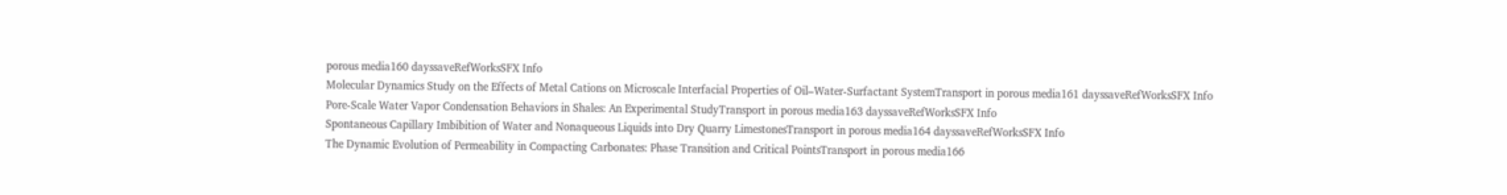porous media160 dayssaveRefWorksSFX Info
Molecular Dynamics Study on the Effects of Metal Cations on Microscale Interfacial Properties of Oil–Water-Surfactant SystemTransport in porous media161 dayssaveRefWorksSFX Info
Pore-Scale Water Vapor Condensation Behaviors in Shales: An Experimental StudyTransport in porous media163 dayssaveRefWorksSFX Info
Spontaneous Capillary Imbibition of Water and Nonaqueous Liquids into Dry Quarry LimestonesTransport in porous media164 dayssaveRefWorksSFX Info
The Dynamic Evolution of Permeability in Compacting Carbonates: Phase Transition and Critical PointsTransport in porous media166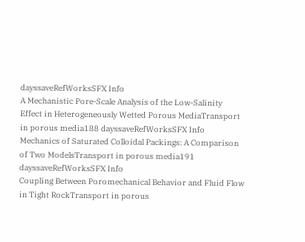dayssaveRefWorksSFX Info
A Mechanistic Pore-Scale Analysis of the Low-Salinity Effect in Heterogeneously Wetted Porous MediaTransport in porous media188 dayssaveRefWorksSFX Info
Mechanics of Saturated Colloidal Packings: A Comparison of Two ModelsTransport in porous media191 dayssaveRefWorksSFX Info
Coupling Between Poromechanical Behavior and Fluid Flow in Tight RockTransport in porous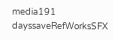media191 dayssaveRefWorksSFX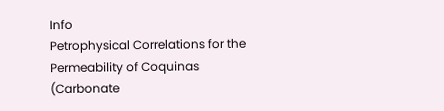Info
Petrophysical Correlations for the Permeability of Coquinas (Carbonate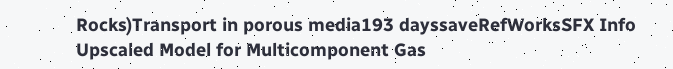Rocks)Transport in porous media193 dayssaveRefWorksSFX Info
Upscaled Model for Multicomponent Gas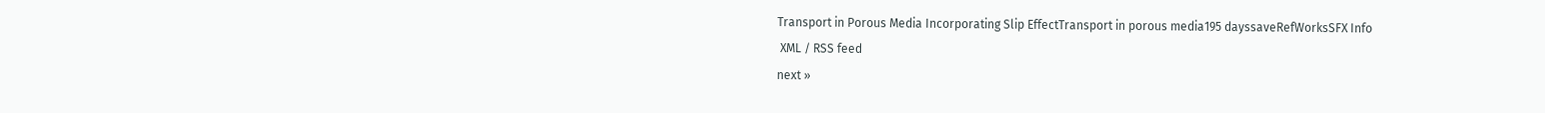Transport in Porous Media Incorporating Slip EffectTransport in porous media195 dayssaveRefWorksSFX Info
 XML / RSS feed
next »